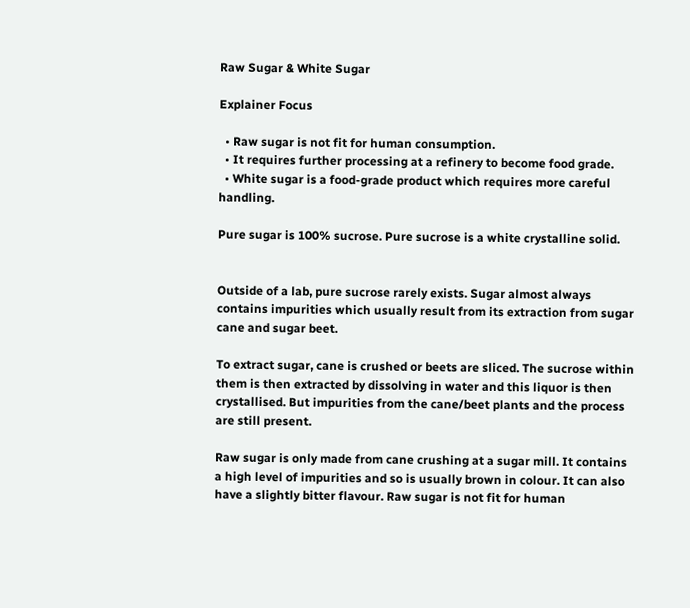Raw Sugar & White Sugar

Explainer Focus

  • Raw sugar is not fit for human consumption.
  • It requires further processing at a refinery to become food grade.
  • White sugar is a food-grade product which requires more careful handling.

Pure sugar is 100% sucrose. Pure sucrose is a white crystalline solid.


Outside of a lab, pure sucrose rarely exists. Sugar almost always contains impurities which usually result from its extraction from sugar cane and sugar beet.

To extract sugar, cane is crushed or beets are sliced. The sucrose within them is then extracted by dissolving in water and this liquor is then crystallised. But impurities from the cane/beet plants and the process are still present.

Raw sugar is only made from cane crushing at a sugar mill. It contains a high level of impurities and so is usually brown in colour. It can also have a slightly bitter flavour. Raw sugar is not fit for human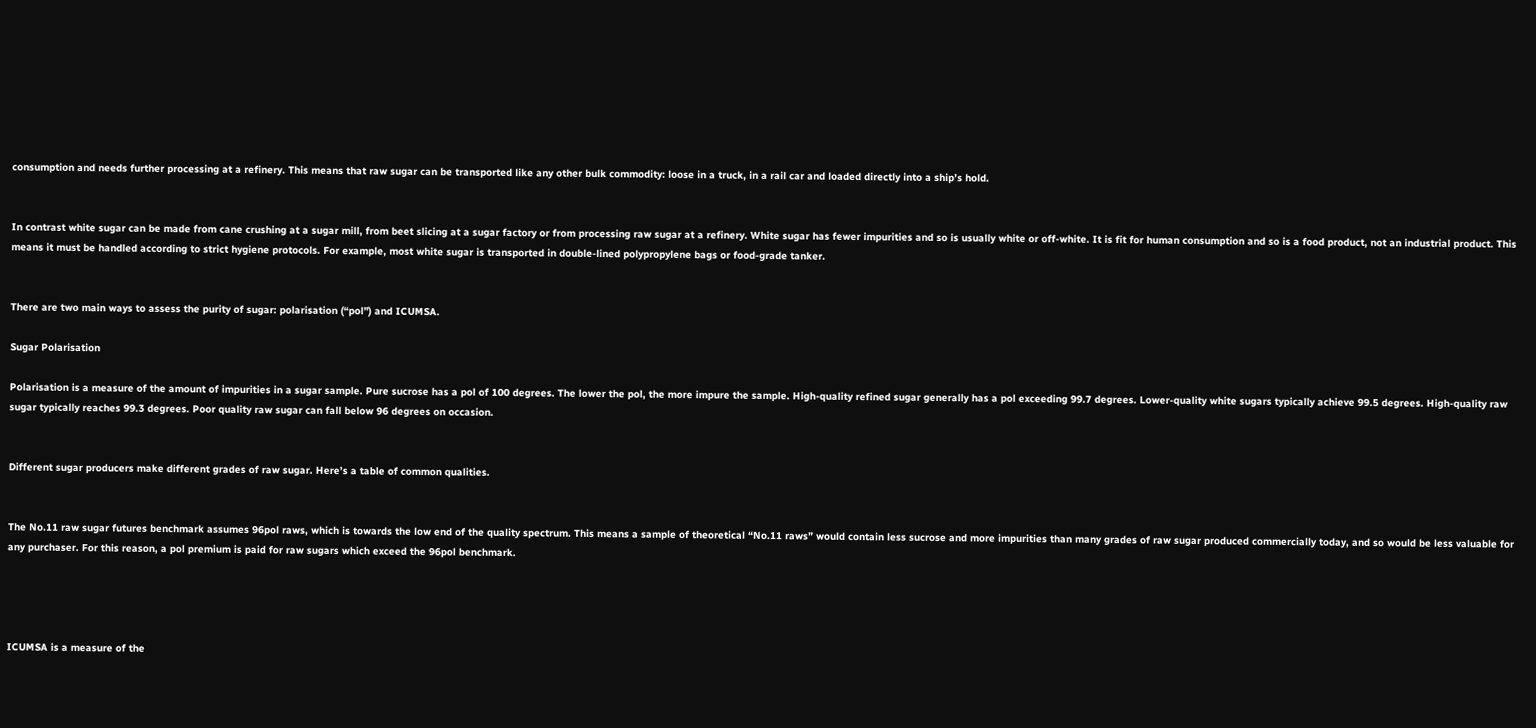consumption and needs further processing at a refinery. This means that raw sugar can be transported like any other bulk commodity: loose in a truck, in a rail car and loaded directly into a ship’s hold.


In contrast white sugar can be made from cane crushing at a sugar mill, from beet slicing at a sugar factory or from processing raw sugar at a refinery. White sugar has fewer impurities and so is usually white or off-white. It is fit for human consumption and so is a food product, not an industrial product. This means it must be handled according to strict hygiene protocols. For example, most white sugar is transported in double-lined polypropylene bags or food-grade tanker.


There are two main ways to assess the purity of sugar: polarisation (“pol”) and ICUMSA.

Sugar Polarisation

Polarisation is a measure of the amount of impurities in a sugar sample. Pure sucrose has a pol of 100 degrees. The lower the pol, the more impure the sample. High-quality refined sugar generally has a pol exceeding 99.7 degrees. Lower-quality white sugars typically achieve 99.5 degrees. High-quality raw sugar typically reaches 99.3 degrees. Poor quality raw sugar can fall below 96 degrees on occasion.


Different sugar producers make different grades of raw sugar. Here’s a table of common qualities.


The No.11 raw sugar futures benchmark assumes 96pol raws, which is towards the low end of the quality spectrum. This means a sample of theoretical “No.11 raws” would contain less sucrose and more impurities than many grades of raw sugar produced commercially today, and so would be less valuable for any purchaser. For this reason, a pol premium is paid for raw sugars which exceed the 96pol benchmark.




ICUMSA is a measure of the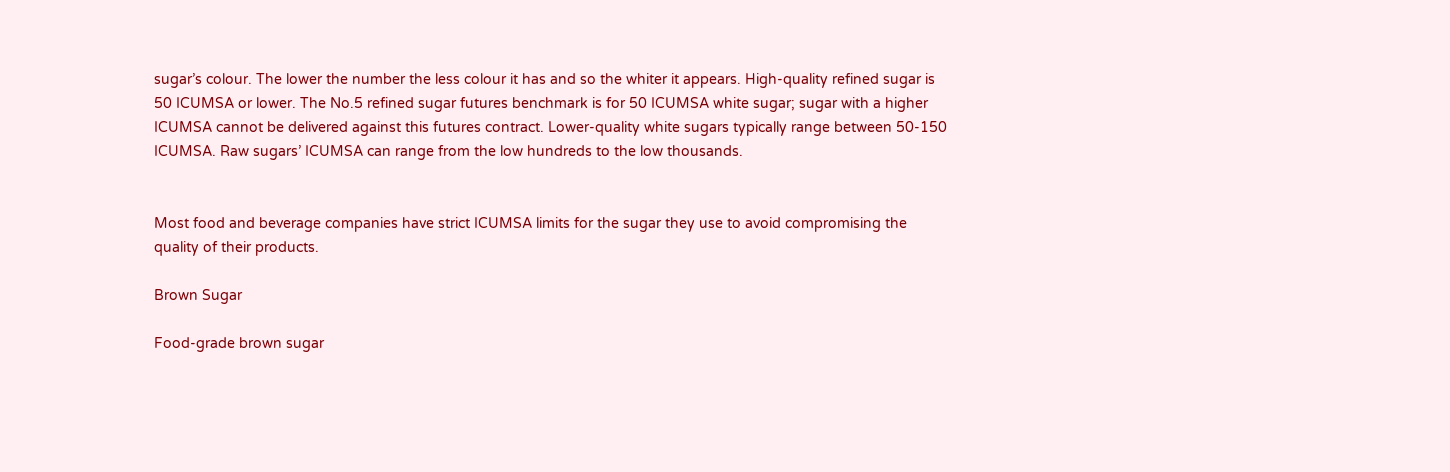sugar’s colour. The lower the number the less colour it has and so the whiter it appears. High-quality refined sugar is 50 ICUMSA or lower. The No.5 refined sugar futures benchmark is for 50 ICUMSA white sugar; sugar with a higher ICUMSA cannot be delivered against this futures contract. Lower-quality white sugars typically range between 50-150 ICUMSA. Raw sugars’ ICUMSA can range from the low hundreds to the low thousands.


Most food and beverage companies have strict ICUMSA limits for the sugar they use to avoid compromising the quality of their products.

Brown Sugar

Food-grade brown sugar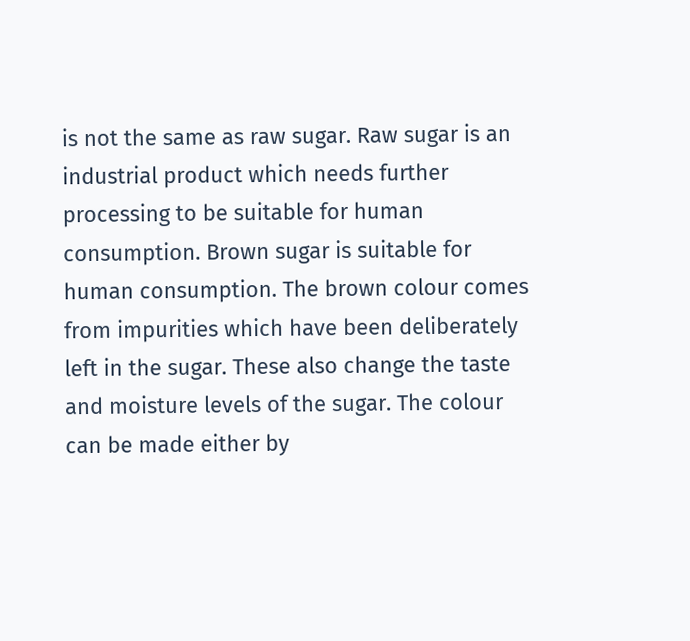is not the same as raw sugar. Raw sugar is an industrial product which needs further processing to be suitable for human consumption. Brown sugar is suitable for human consumption. The brown colour comes from impurities which have been deliberately left in the sugar. These also change the taste and moisture levels of the sugar. The colour can be made either by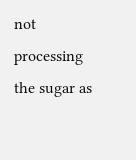not processing the sugar as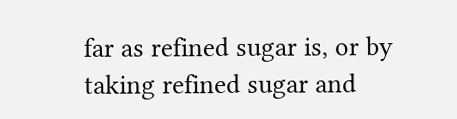far as refined sugar is, or by taking refined sugar and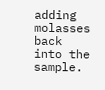adding molasses back into the sample.